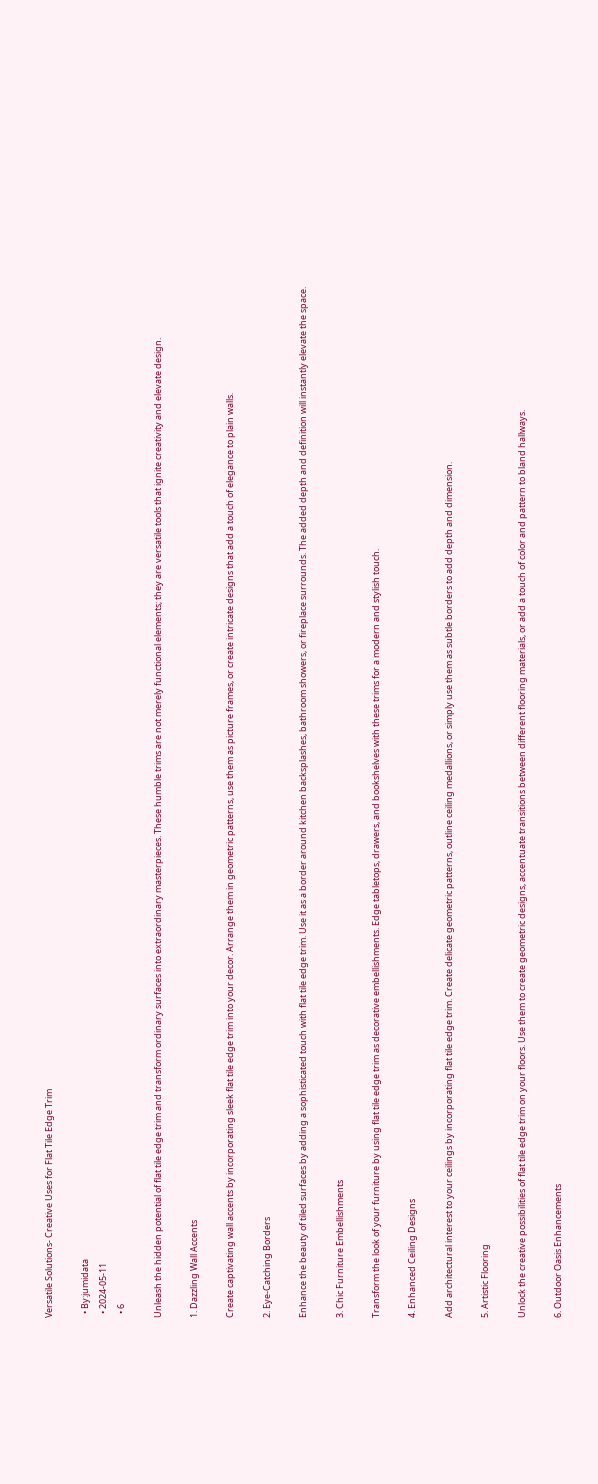Versatile Solutions- Creative Uses for Flat Tile Edge Trim

  • By:jumidata
  • 2024-05-11
  • 6

Unleash the hidden potential of flat tile edge trim and transform ordinary surfaces into extraordinary masterpieces. These humble trims are not merely functional elements; they are versatile tools that ignite creativity and elevate design.

1. Dazzling Wall Accents

Create captivating wall accents by incorporating sleek flat tile edge trim into your decor. Arrange them in geometric patterns, use them as picture frames, or create intricate designs that add a touch of elegance to plain walls.

2. Eye-Catching Borders

Enhance the beauty of tiled surfaces by adding a sophisticated touch with flat tile edge trim. Use it as a border around kitchen backsplashes, bathroom showers, or fireplace surrounds. The added depth and definition will instantly elevate the space.

3. Chic Furniture Embellishments

Transform the look of your furniture by using flat tile edge trim as decorative embellishments. Edge tabletops, drawers, and bookshelves with these trims for a modern and stylish touch.

4. Enhanced Ceiling Designs

Add architectural interest to your ceilings by incorporating flat tile edge trim. Create delicate geometric patterns, outline ceiling medallions, or simply use them as subtle borders to add depth and dimension.

5. Artistic Flooring

Unlock the creative possibilities of flat tile edge trim on your floors. Use them to create geometric designs, accentuate transitions between different flooring materials, or add a touch of color and pattern to bland hallways.

6. Outdoor Oasis Enhancements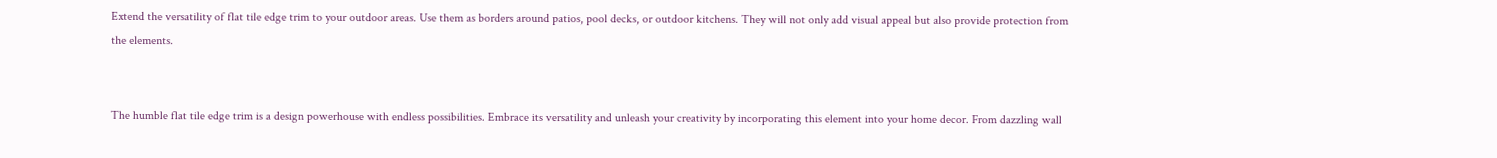Extend the versatility of flat tile edge trim to your outdoor areas. Use them as borders around patios, pool decks, or outdoor kitchens. They will not only add visual appeal but also provide protection from the elements.


The humble flat tile edge trim is a design powerhouse with endless possibilities. Embrace its versatility and unleash your creativity by incorporating this element into your home decor. From dazzling wall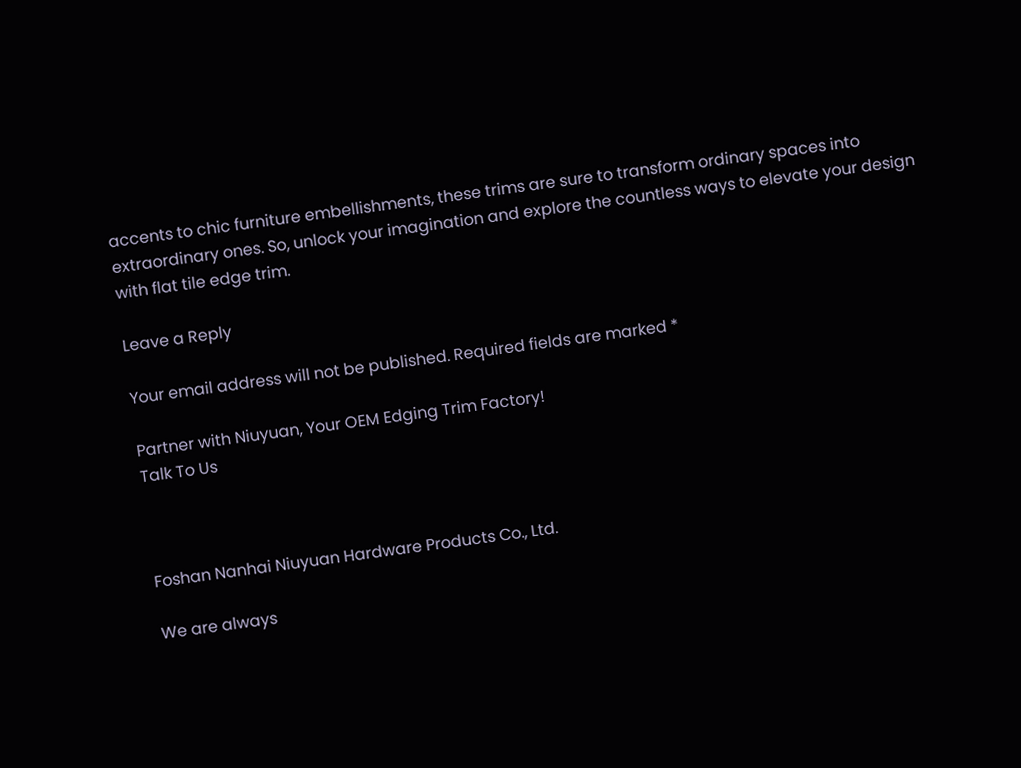accents to chic furniture embellishments, these trims are sure to transform ordinary spaces into extraordinary ones. So, unlock your imagination and explore the countless ways to elevate your design with flat tile edge trim.

Leave a Reply

Your email address will not be published. Required fields are marked *

Partner with Niuyuan, Your OEM Edging Trim Factory!
Talk To Us



Foshan Nanhai Niuyuan Hardware Products Co., Ltd.

We are always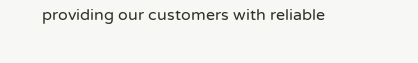providing our customers with reliable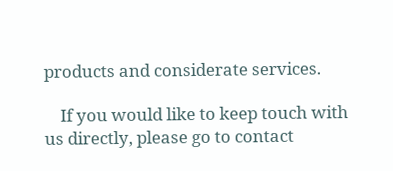products and considerate services.

    If you would like to keep touch with us directly, please go to contact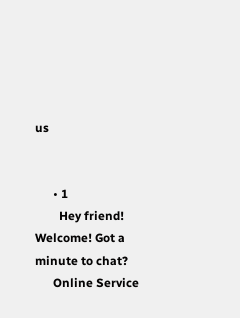us


      • 1
        Hey friend! Welcome! Got a minute to chat?
      Online Service